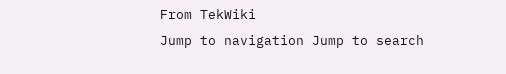From TekWiki
Jump to navigation Jump to search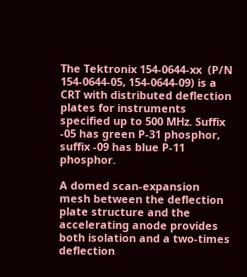The Tektronix 154-0644-xx  (P/N 154-0644-05, 154-0644-09) is a CRT with distributed deflection plates for instruments specified up to 500 MHz. Suffix -05 has green P-31 phosphor, suffix -09 has blue P-11 phosphor.

A domed scan-expansion mesh between the deflection plate structure and the accelerating anode provides both isolation and a two-times deflection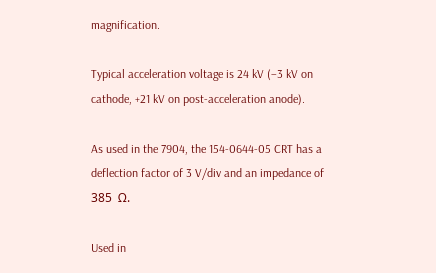magnification.

Typical acceleration voltage is 24 kV (−3 kV on cathode, +21 kV on post-acceleration anode).

As used in the 7904, the 154-0644-05 CRT has a deflection factor of 3 V/div and an impedance of 385  Ω.

Used in